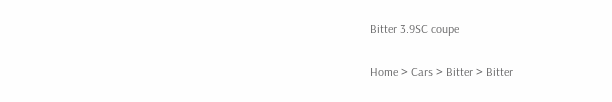Bitter 3.9SC coupe

Home > Cars > Bitter > Bitter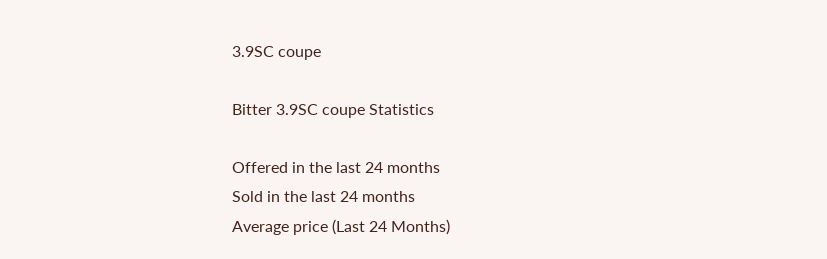3.9SC coupe

Bitter 3.9SC coupe Statistics

Offered in the last 24 months
Sold in the last 24 months
Average price (Last 24 Months)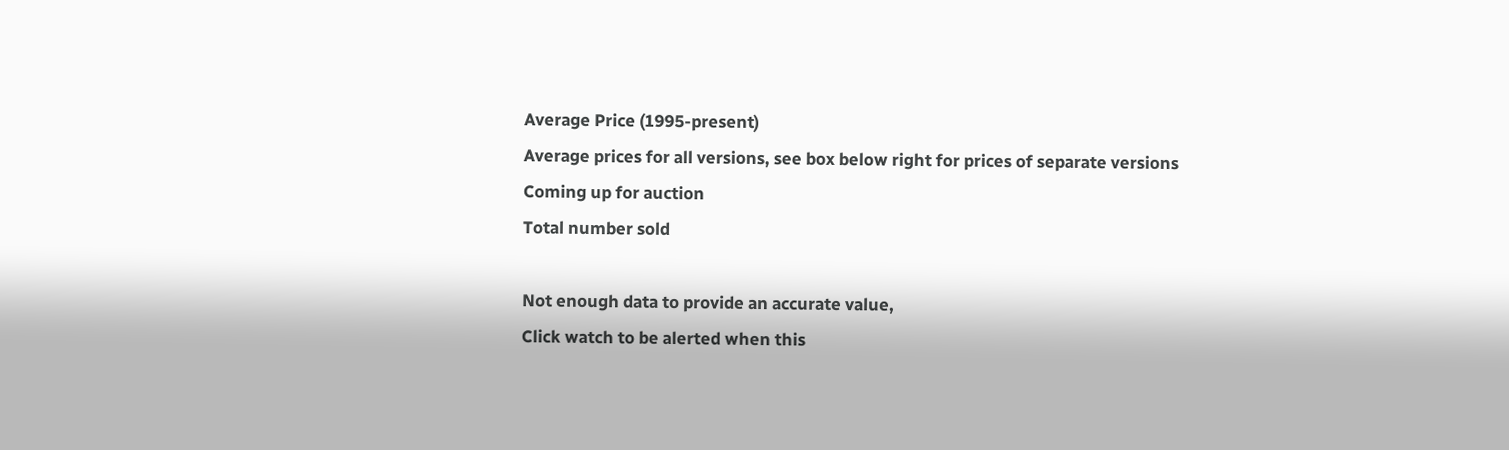Average Price (1995-present)
Average prices for all versions, see box below right for prices of separate versions
Coming up for auction
Total number sold

Not enough data to provide an accurate value,
Click watch to be alerted when this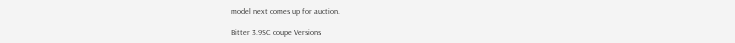model next comes up for auction.

Bitter 3.9SC coupe Versions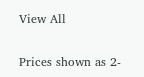View All

Prices shown as 2-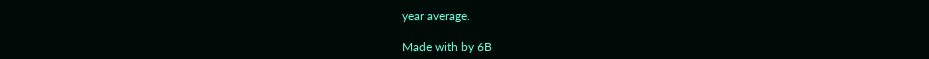year average.

Made with by 6B